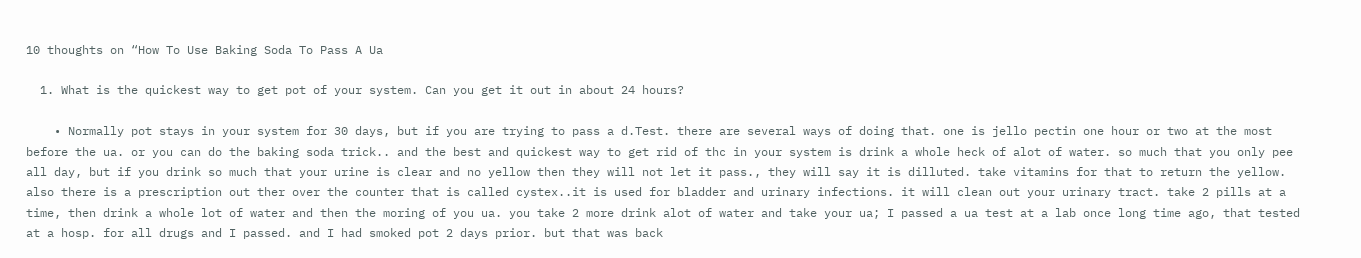10 thoughts on “How To Use Baking Soda To Pass A Ua

  1. What is the quickest way to get pot of your system. Can you get it out in about 24 hours?

    • Normally pot stays in your system for 30 days, but if you are trying to pass a d.Test. there are several ways of doing that. one is jello pectin one hour or two at the most before the ua. or you can do the baking soda trick.. and the best and quickest way to get rid of thc in your system is drink a whole heck of alot of water. so much that you only pee all day, but if you drink so much that your urine is clear and no yellow then they will not let it pass., they will say it is dilluted. take vitamins for that to return the yellow. also there is a prescription out ther over the counter that is called cystex..it is used for bladder and urinary infections. it will clean out your urinary tract. take 2 pills at a time, then drink a whole lot of water and then the moring of you ua. you take 2 more drink alot of water and take your ua; I passed a ua test at a lab once long time ago, that tested at a hosp. for all drugs and I passed. and I had smoked pot 2 days prior. but that was back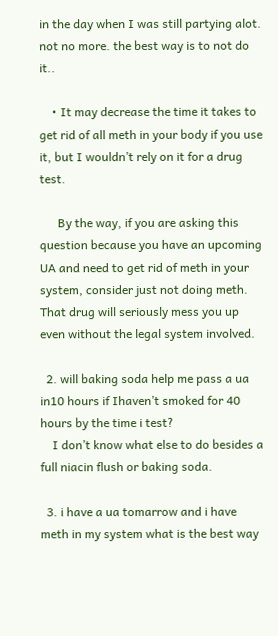in the day when I was still partying alot. not no more. the best way is to not do it..

    • It may decrease the time it takes to get rid of all meth in your body if you use it, but I wouldn’t rely on it for a drug test.

      By the way, if you are asking this question because you have an upcoming UA and need to get rid of meth in your system, consider just not doing meth. That drug will seriously mess you up even without the legal system involved.

  2. will baking soda help me pass a ua in10 hours if Ihaven’t smoked for 40 hours by the time i test?
    I don’t know what else to do besides a full niacin flush or baking soda.

  3. i have a ua tomarrow and i have meth in my system what is the best way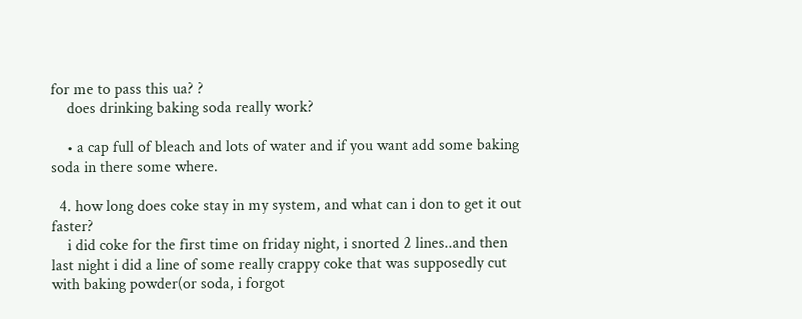for me to pass this ua? ?
    does drinking baking soda really work?

    • a cap full of bleach and lots of water and if you want add some baking soda in there some where.

  4. how long does coke stay in my system, and what can i don to get it out faster?
    i did coke for the first time on friday night, i snorted 2 lines..and then last night i did a line of some really crappy coke that was supposedly cut with baking powder(or soda, i forgot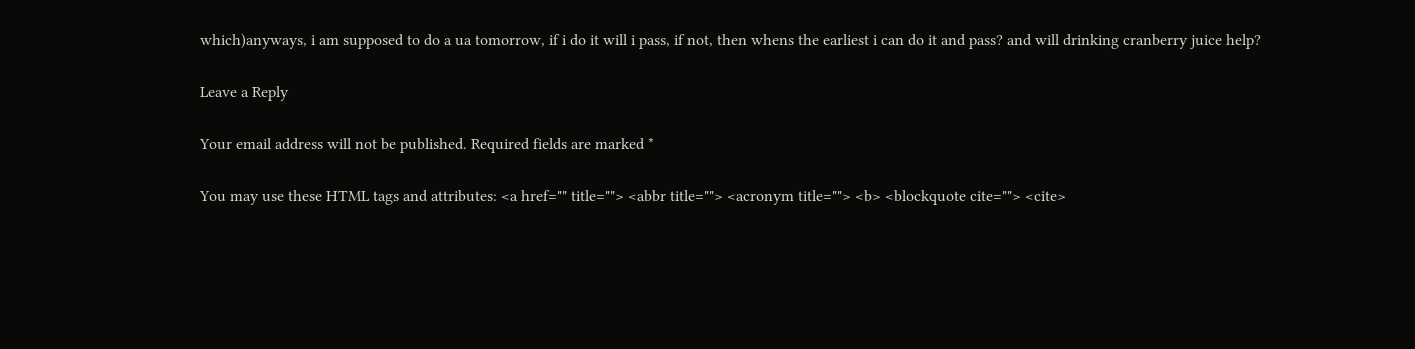which)anyways, i am supposed to do a ua tomorrow, if i do it will i pass, if not, then whens the earliest i can do it and pass? and will drinking cranberry juice help?

Leave a Reply

Your email address will not be published. Required fields are marked *

You may use these HTML tags and attributes: <a href="" title=""> <abbr title=""> <acronym title=""> <b> <blockquote cite=""> <cite>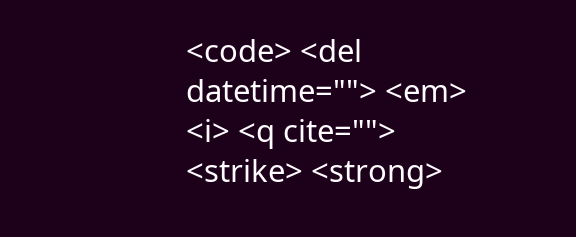<code> <del datetime=""> <em> <i> <q cite=""> <strike> <strong>